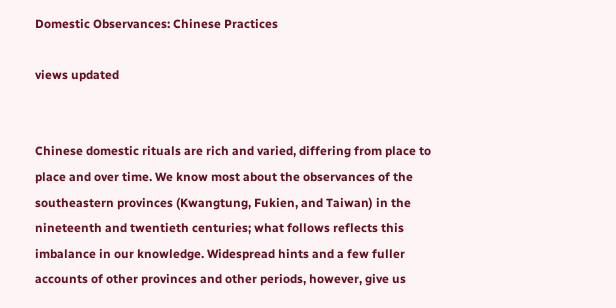Domestic Observances: Chinese Practices

views updated


Chinese domestic rituals are rich and varied, differing from place to place and over time. We know most about the observances of the southeastern provinces (Kwangtung, Fukien, and Taiwan) in the nineteenth and twentieth centuries; what follows reflects this imbalance in our knowledge. Widespread hints and a few fuller accounts of other provinces and other periods, however, give us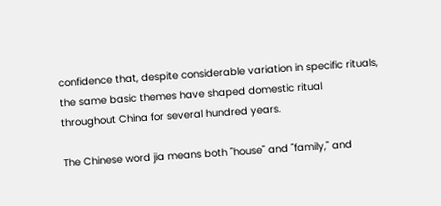confidence that, despite considerable variation in specific rituals, the same basic themes have shaped domestic ritual throughout China for several hundred years.

The Chinese word jia means both "house" and "family," and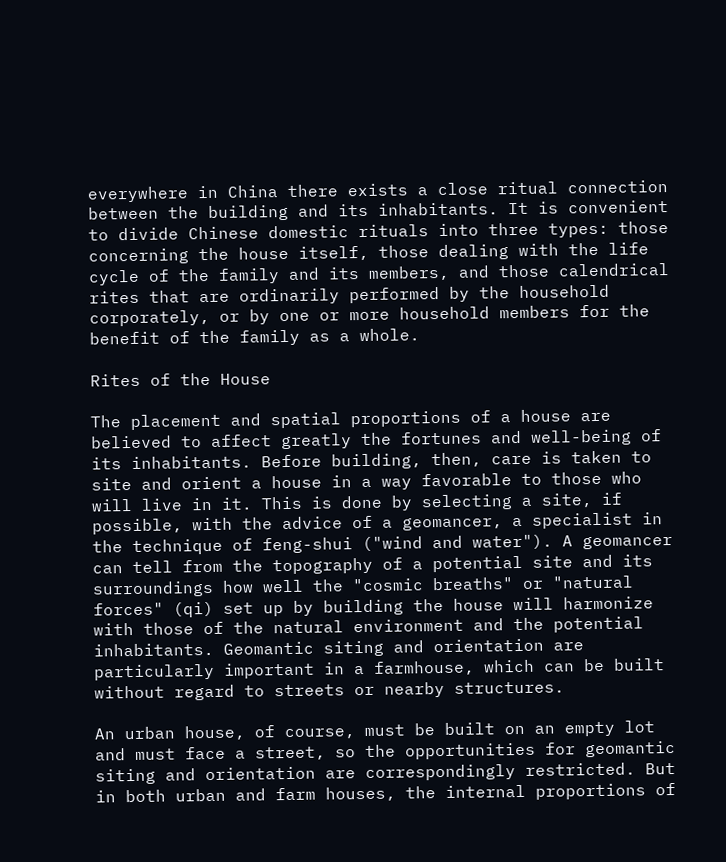everywhere in China there exists a close ritual connection between the building and its inhabitants. It is convenient to divide Chinese domestic rituals into three types: those concerning the house itself, those dealing with the life cycle of the family and its members, and those calendrical rites that are ordinarily performed by the household corporately, or by one or more household members for the benefit of the family as a whole.

Rites of the House

The placement and spatial proportions of a house are believed to affect greatly the fortunes and well-being of its inhabitants. Before building, then, care is taken to site and orient a house in a way favorable to those who will live in it. This is done by selecting a site, if possible, with the advice of a geomancer, a specialist in the technique of feng-shui ("wind and water"). A geomancer can tell from the topography of a potential site and its surroundings how well the "cosmic breaths" or "natural forces" (qi) set up by building the house will harmonize with those of the natural environment and the potential inhabitants. Geomantic siting and orientation are particularly important in a farmhouse, which can be built without regard to streets or nearby structures.

An urban house, of course, must be built on an empty lot and must face a street, so the opportunities for geomantic siting and orientation are correspondingly restricted. But in both urban and farm houses, the internal proportions of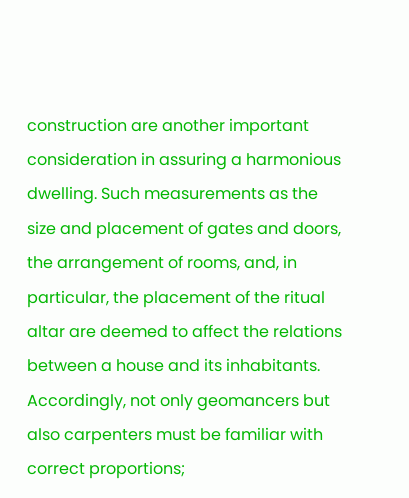construction are another important consideration in assuring a harmonious dwelling. Such measurements as the size and placement of gates and doors, the arrangement of rooms, and, in particular, the placement of the ritual altar are deemed to affect the relations between a house and its inhabitants. Accordingly, not only geomancers but also carpenters must be familiar with correct proportions;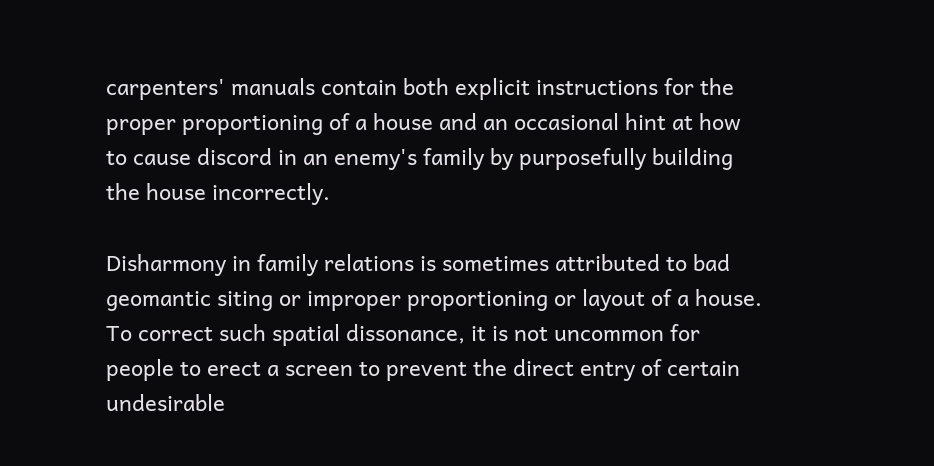carpenters' manuals contain both explicit instructions for the proper proportioning of a house and an occasional hint at how to cause discord in an enemy's family by purposefully building the house incorrectly.

Disharmony in family relations is sometimes attributed to bad geomantic siting or improper proportioning or layout of a house. To correct such spatial dissonance, it is not uncommon for people to erect a screen to prevent the direct entry of certain undesirable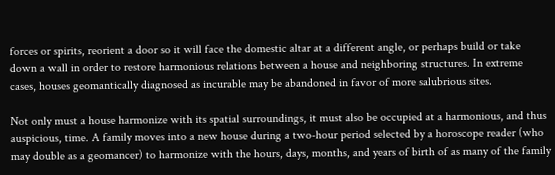forces or spirits, reorient a door so it will face the domestic altar at a different angle, or perhaps build or take down a wall in order to restore harmonious relations between a house and neighboring structures. In extreme cases, houses geomantically diagnosed as incurable may be abandoned in favor of more salubrious sites.

Not only must a house harmonize with its spatial surroundings, it must also be occupied at a harmonious, and thus auspicious, time. A family moves into a new house during a two-hour period selected by a horoscope reader (who may double as a geomancer) to harmonize with the hours, days, months, and years of birth of as many of the family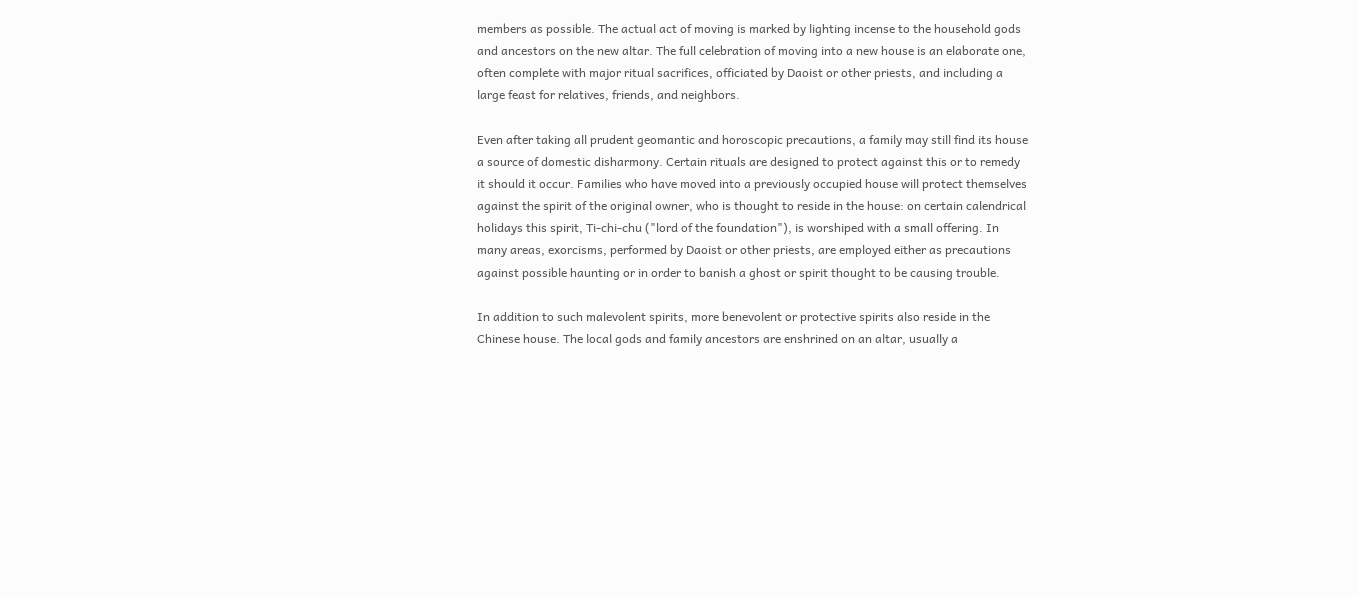members as possible. The actual act of moving is marked by lighting incense to the household gods and ancestors on the new altar. The full celebration of moving into a new house is an elaborate one, often complete with major ritual sacrifices, officiated by Daoist or other priests, and including a large feast for relatives, friends, and neighbors.

Even after taking all prudent geomantic and horoscopic precautions, a family may still find its house a source of domestic disharmony. Certain rituals are designed to protect against this or to remedy it should it occur. Families who have moved into a previously occupied house will protect themselves against the spirit of the original owner, who is thought to reside in the house: on certain calendrical holidays this spirit, Ti-chi-chu ("lord of the foundation"), is worshiped with a small offering. In many areas, exorcisms, performed by Daoist or other priests, are employed either as precautions against possible haunting or in order to banish a ghost or spirit thought to be causing trouble.

In addition to such malevolent spirits, more benevolent or protective spirits also reside in the Chinese house. The local gods and family ancestors are enshrined on an altar, usually a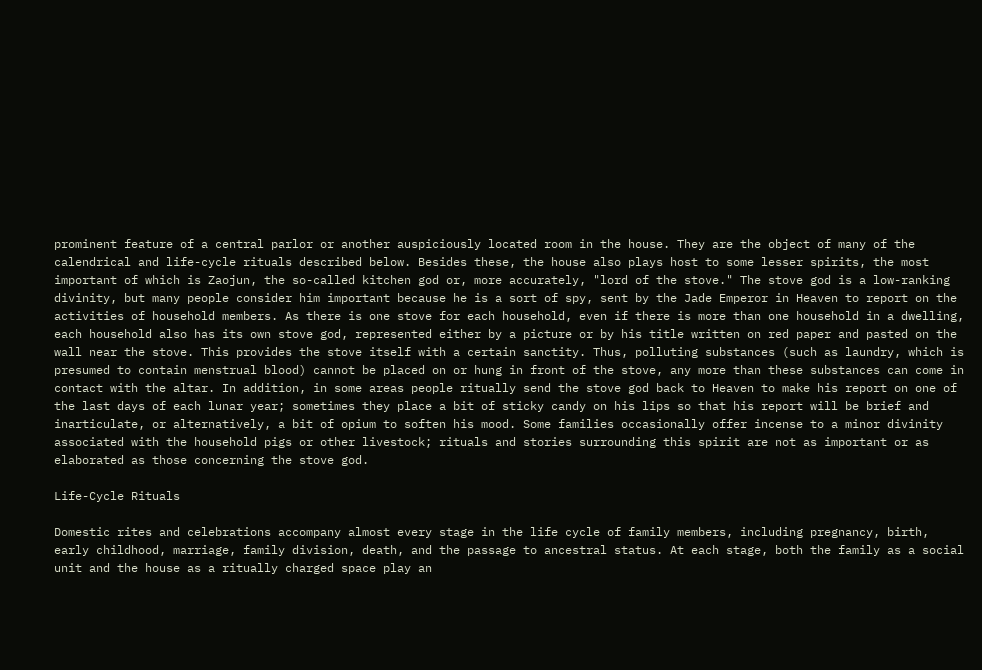prominent feature of a central parlor or another auspiciously located room in the house. They are the object of many of the calendrical and life-cycle rituals described below. Besides these, the house also plays host to some lesser spirits, the most important of which is Zaojun, the so-called kitchen god or, more accurately, "lord of the stove." The stove god is a low-ranking divinity, but many people consider him important because he is a sort of spy, sent by the Jade Emperor in Heaven to report on the activities of household members. As there is one stove for each household, even if there is more than one household in a dwelling, each household also has its own stove god, represented either by a picture or by his title written on red paper and pasted on the wall near the stove. This provides the stove itself with a certain sanctity. Thus, polluting substances (such as laundry, which is presumed to contain menstrual blood) cannot be placed on or hung in front of the stove, any more than these substances can come in contact with the altar. In addition, in some areas people ritually send the stove god back to Heaven to make his report on one of the last days of each lunar year; sometimes they place a bit of sticky candy on his lips so that his report will be brief and inarticulate, or alternatively, a bit of opium to soften his mood. Some families occasionally offer incense to a minor divinity associated with the household pigs or other livestock; rituals and stories surrounding this spirit are not as important or as elaborated as those concerning the stove god.

Life-Cycle Rituals

Domestic rites and celebrations accompany almost every stage in the life cycle of family members, including pregnancy, birth, early childhood, marriage, family division, death, and the passage to ancestral status. At each stage, both the family as a social unit and the house as a ritually charged space play an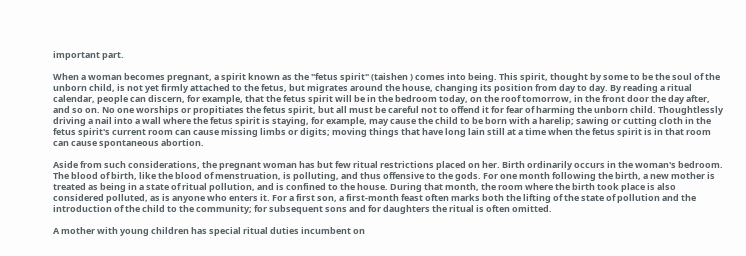important part.

When a woman becomes pregnant, a spirit known as the "fetus spirit" (taishen ) comes into being. This spirit, thought by some to be the soul of the unborn child, is not yet firmly attached to the fetus, but migrates around the house, changing its position from day to day. By reading a ritual calendar, people can discern, for example, that the fetus spirit will be in the bedroom today, on the roof tomorrow, in the front door the day after, and so on. No one worships or propitiates the fetus spirit, but all must be careful not to offend it for fear of harming the unborn child. Thoughtlessly driving a nail into a wall where the fetus spirit is staying, for example, may cause the child to be born with a harelip; sawing or cutting cloth in the fetus spirit's current room can cause missing limbs or digits; moving things that have long lain still at a time when the fetus spirit is in that room can cause spontaneous abortion.

Aside from such considerations, the pregnant woman has but few ritual restrictions placed on her. Birth ordinarily occurs in the woman's bedroom. The blood of birth, like the blood of menstruation, is polluting, and thus offensive to the gods. For one month following the birth, a new mother is treated as being in a state of ritual pollution, and is confined to the house. During that month, the room where the birth took place is also considered polluted, as is anyone who enters it. For a first son, a first-month feast often marks both the lifting of the state of pollution and the introduction of the child to the community; for subsequent sons and for daughters the ritual is often omitted.

A mother with young children has special ritual duties incumbent on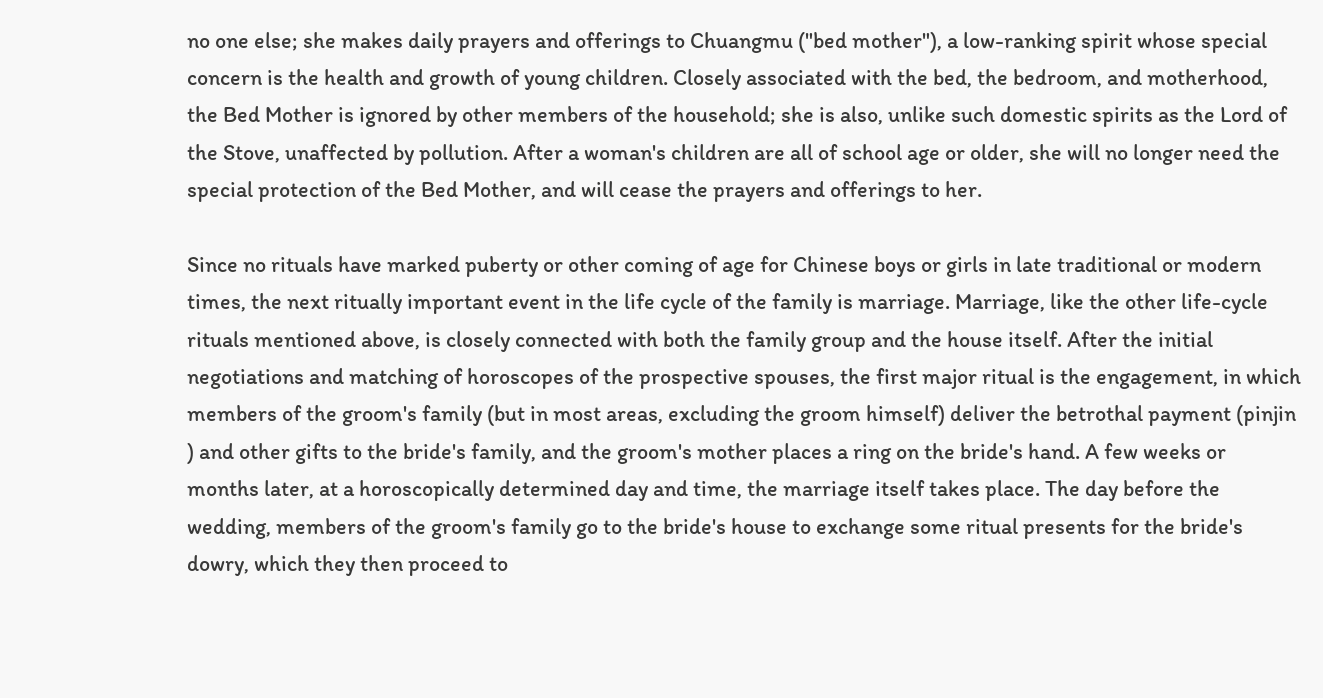no one else; she makes daily prayers and offerings to Chuangmu ("bed mother"), a low-ranking spirit whose special concern is the health and growth of young children. Closely associated with the bed, the bedroom, and motherhood, the Bed Mother is ignored by other members of the household; she is also, unlike such domestic spirits as the Lord of the Stove, unaffected by pollution. After a woman's children are all of school age or older, she will no longer need the special protection of the Bed Mother, and will cease the prayers and offerings to her.

Since no rituals have marked puberty or other coming of age for Chinese boys or girls in late traditional or modern times, the next ritually important event in the life cycle of the family is marriage. Marriage, like the other life-cycle rituals mentioned above, is closely connected with both the family group and the house itself. After the initial negotiations and matching of horoscopes of the prospective spouses, the first major ritual is the engagement, in which members of the groom's family (but in most areas, excluding the groom himself) deliver the betrothal payment (pinjin ) and other gifts to the bride's family, and the groom's mother places a ring on the bride's hand. A few weeks or months later, at a horoscopically determined day and time, the marriage itself takes place. The day before the wedding, members of the groom's family go to the bride's house to exchange some ritual presents for the bride's dowry, which they then proceed to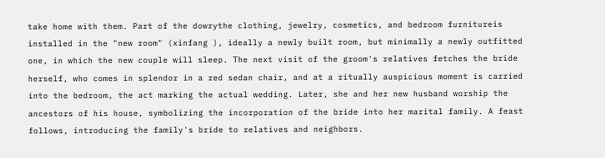take home with them. Part of the dowrythe clothing, jewelry, cosmetics, and bedroom furnitureis installed in the "new room" (xinfang ), ideally a newly built room, but minimally a newly outfitted one, in which the new couple will sleep. The next visit of the groom's relatives fetches the bride herself, who comes in splendor in a red sedan chair, and at a ritually auspicious moment is carried into the bedroom, the act marking the actual wedding. Later, she and her new husband worship the ancestors of his house, symbolizing the incorporation of the bride into her marital family. A feast follows, introducing the family's bride to relatives and neighbors.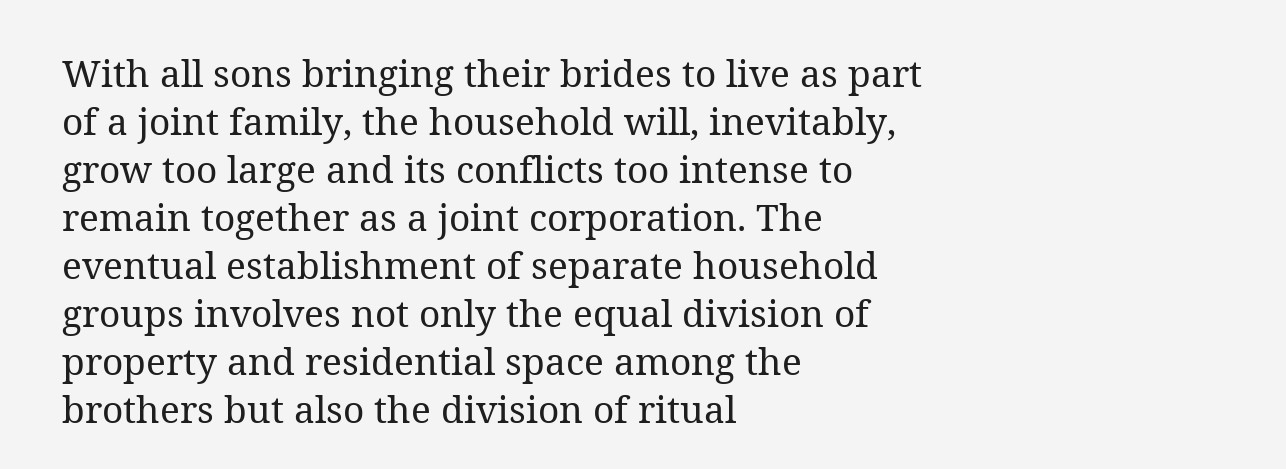With all sons bringing their brides to live as part of a joint family, the household will, inevitably, grow too large and its conflicts too intense to remain together as a joint corporation. The eventual establishment of separate household groups involves not only the equal division of property and residential space among the brothers but also the division of ritual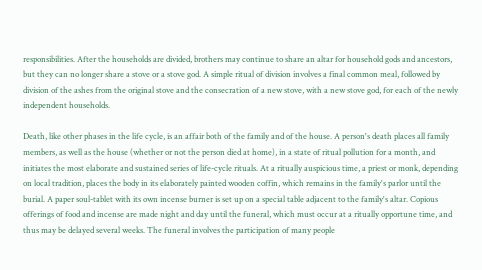responsibilities. After the households are divided, brothers may continue to share an altar for household gods and ancestors, but they can no longer share a stove or a stove god. A simple ritual of division involves a final common meal, followed by division of the ashes from the original stove and the consecration of a new stove, with a new stove god, for each of the newly independent households.

Death, like other phases in the life cycle, is an affair both of the family and of the house. A person's death places all family members, as well as the house (whether or not the person died at home), in a state of ritual pollution for a month, and initiates the most elaborate and sustained series of life-cycle rituals. At a ritually auspicious time, a priest or monk, depending on local tradition, places the body in its elaborately painted wooden coffin, which remains in the family's parlor until the burial. A paper soul-tablet with its own incense burner is set up on a special table adjacent to the family's altar. Copious offerings of food and incense are made night and day until the funeral, which must occur at a ritually opportune time, and thus may be delayed several weeks. The funeral involves the participation of many people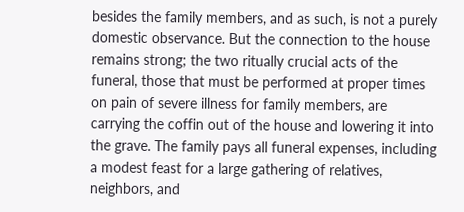besides the family members, and as such, is not a purely domestic observance. But the connection to the house remains strong; the two ritually crucial acts of the funeral, those that must be performed at proper times on pain of severe illness for family members, are carrying the coffin out of the house and lowering it into the grave. The family pays all funeral expenses, including a modest feast for a large gathering of relatives, neighbors, and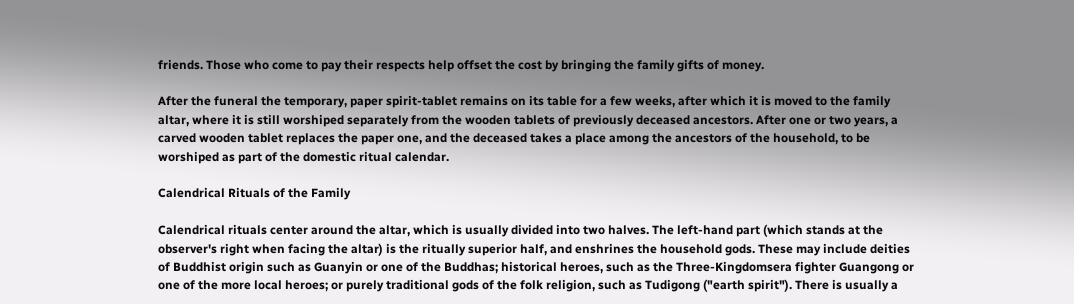friends. Those who come to pay their respects help offset the cost by bringing the family gifts of money.

After the funeral the temporary, paper spirit-tablet remains on its table for a few weeks, after which it is moved to the family altar, where it is still worshiped separately from the wooden tablets of previously deceased ancestors. After one or two years, a carved wooden tablet replaces the paper one, and the deceased takes a place among the ancestors of the household, to be worshiped as part of the domestic ritual calendar.

Calendrical Rituals of the Family

Calendrical rituals center around the altar, which is usually divided into two halves. The left-hand part (which stands at the observer's right when facing the altar) is the ritually superior half, and enshrines the household gods. These may include deities of Buddhist origin such as Guanyin or one of the Buddhas; historical heroes, such as the Three-Kingdomsera fighter Guangong or one of the more local heroes; or purely traditional gods of the folk religion, such as Tudigong ("earth spirit"). There is usually a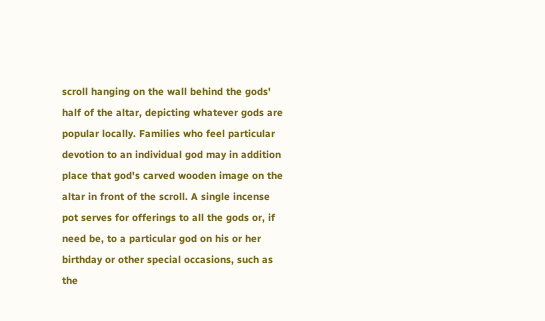scroll hanging on the wall behind the gods' half of the altar, depicting whatever gods are popular locally. Families who feel particular devotion to an individual god may in addition place that god's carved wooden image on the altar in front of the scroll. A single incense pot serves for offerings to all the gods or, if need be, to a particular god on his or her birthday or other special occasions, such as the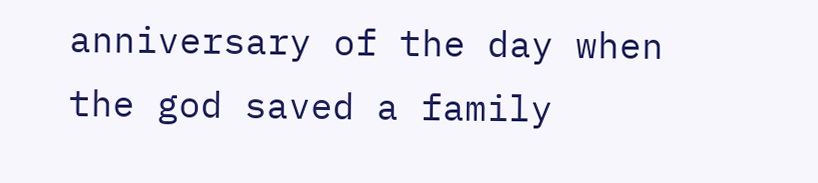anniversary of the day when the god saved a family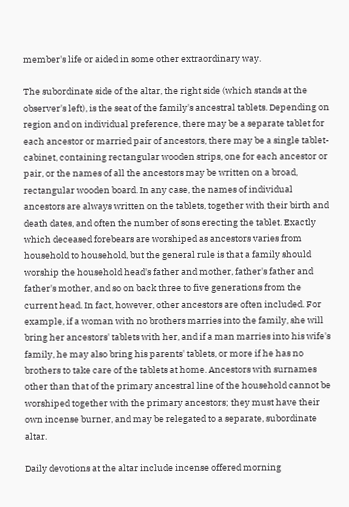member's life or aided in some other extraordinary way.

The subordinate side of the altar, the right side (which stands at the observer's left), is the seat of the family's ancestral tablets. Depending on region and on individual preference, there may be a separate tablet for each ancestor or married pair of ancestors, there may be a single tablet-cabinet, containing rectangular wooden strips, one for each ancestor or pair, or the names of all the ancestors may be written on a broad, rectangular wooden board. In any case, the names of individual ancestors are always written on the tablets, together with their birth and death dates, and often the number of sons erecting the tablet. Exactly which deceased forebears are worshiped as ancestors varies from household to household, but the general rule is that a family should worship the household head's father and mother, father's father and father's mother, and so on back three to five generations from the current head. In fact, however, other ancestors are often included. For example, if a woman with no brothers marries into the family, she will bring her ancestors' tablets with her, and if a man marries into his wife's family, he may also bring his parents' tablets, or more if he has no brothers to take care of the tablets at home. Ancestors with surnames other than that of the primary ancestral line of the household cannot be worshiped together with the primary ancestors; they must have their own incense burner, and may be relegated to a separate, subordinate altar.

Daily devotions at the altar include incense offered morning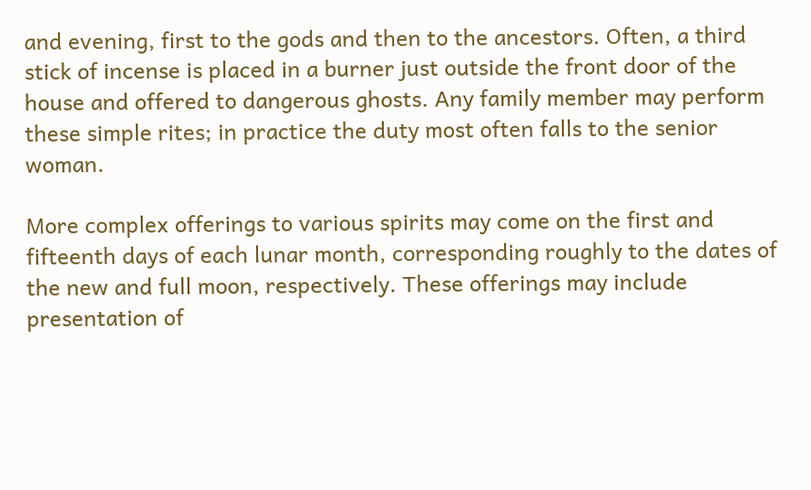and evening, first to the gods and then to the ancestors. Often, a third stick of incense is placed in a burner just outside the front door of the house and offered to dangerous ghosts. Any family member may perform these simple rites; in practice the duty most often falls to the senior woman.

More complex offerings to various spirits may come on the first and fifteenth days of each lunar month, corresponding roughly to the dates of the new and full moon, respectively. These offerings may include presentation of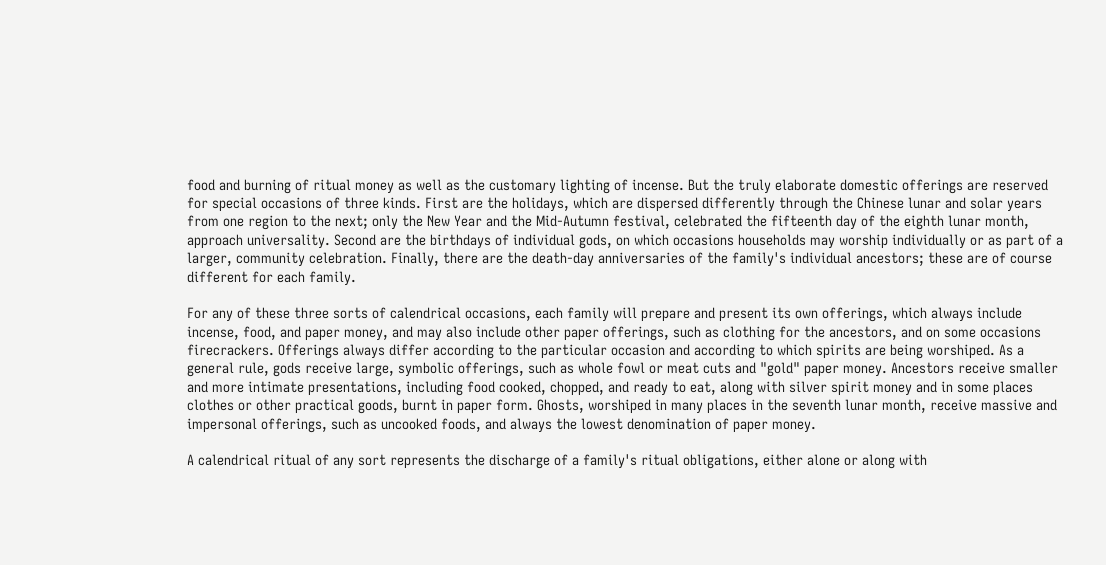food and burning of ritual money as well as the customary lighting of incense. But the truly elaborate domestic offerings are reserved for special occasions of three kinds. First are the holidays, which are dispersed differently through the Chinese lunar and solar years from one region to the next; only the New Year and the Mid-Autumn festival, celebrated the fifteenth day of the eighth lunar month, approach universality. Second are the birthdays of individual gods, on which occasions households may worship individually or as part of a larger, community celebration. Finally, there are the death-day anniversaries of the family's individual ancestors; these are of course different for each family.

For any of these three sorts of calendrical occasions, each family will prepare and present its own offerings, which always include incense, food, and paper money, and may also include other paper offerings, such as clothing for the ancestors, and on some occasions firecrackers. Offerings always differ according to the particular occasion and according to which spirits are being worshiped. As a general rule, gods receive large, symbolic offerings, such as whole fowl or meat cuts and "gold" paper money. Ancestors receive smaller and more intimate presentations, including food cooked, chopped, and ready to eat, along with silver spirit money and in some places clothes or other practical goods, burnt in paper form. Ghosts, worshiped in many places in the seventh lunar month, receive massive and impersonal offerings, such as uncooked foods, and always the lowest denomination of paper money.

A calendrical ritual of any sort represents the discharge of a family's ritual obligations, either alone or along with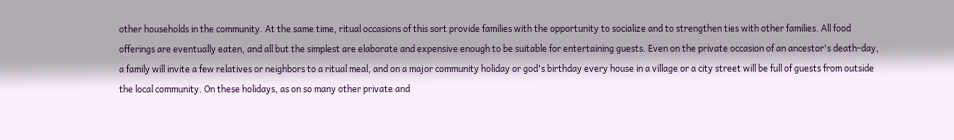other households in the community. At the same time, ritual occasions of this sort provide families with the opportunity to socialize and to strengthen ties with other families. All food offerings are eventually eaten, and all but the simplest are elaborate and expensive enough to be suitable for entertaining guests. Even on the private occasion of an ancestor's death-day, a family will invite a few relatives or neighbors to a ritual meal, and on a major community holiday or god's birthday every house in a village or a city street will be full of guests from outside the local community. On these holidays, as on so many other private and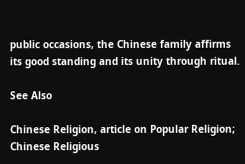public occasions, the Chinese family affirms its good standing and its unity through ritual.

See Also

Chinese Religion, article on Popular Religion; Chinese Religious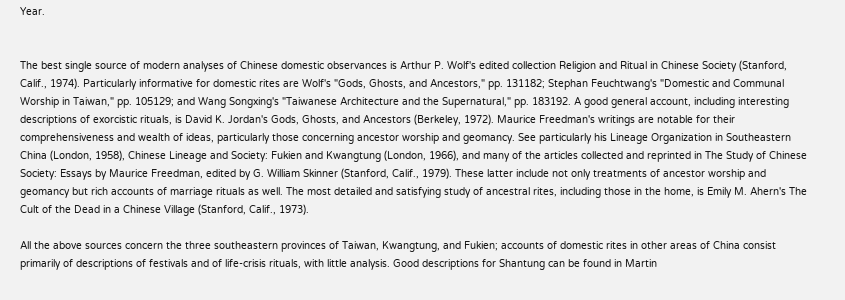Year.


The best single source of modern analyses of Chinese domestic observances is Arthur P. Wolf's edited collection Religion and Ritual in Chinese Society (Stanford, Calif., 1974). Particularly informative for domestic rites are Wolf's "Gods, Ghosts, and Ancestors," pp. 131182; Stephan Feuchtwang's "Domestic and Communal Worship in Taiwan," pp. 105129; and Wang Songxing's "Taiwanese Architecture and the Supernatural," pp. 183192. A good general account, including interesting descriptions of exorcistic rituals, is David K. Jordan's Gods, Ghosts, and Ancestors (Berkeley, 1972). Maurice Freedman's writings are notable for their comprehensiveness and wealth of ideas, particularly those concerning ancestor worship and geomancy. See particularly his Lineage Organization in Southeastern China (London, 1958), Chinese Lineage and Society: Fukien and Kwangtung (London, 1966), and many of the articles collected and reprinted in The Study of Chinese Society: Essays by Maurice Freedman, edited by G. William Skinner (Stanford, Calif., 1979). These latter include not only treatments of ancestor worship and geomancy but rich accounts of marriage rituals as well. The most detailed and satisfying study of ancestral rites, including those in the home, is Emily M. Ahern's The Cult of the Dead in a Chinese Village (Stanford, Calif., 1973).

All the above sources concern the three southeastern provinces of Taiwan, Kwangtung, and Fukien; accounts of domestic rites in other areas of China consist primarily of descriptions of festivals and of life-crisis rituals, with little analysis. Good descriptions for Shantung can be found in Martin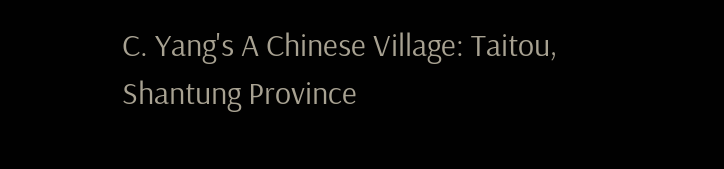C. Yang's A Chinese Village: Taitou, Shantung Province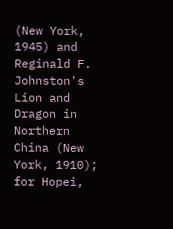(New York, 1945) and Reginald F. Johnston's Lion and Dragon in Northern China (New York, 1910); for Hopei,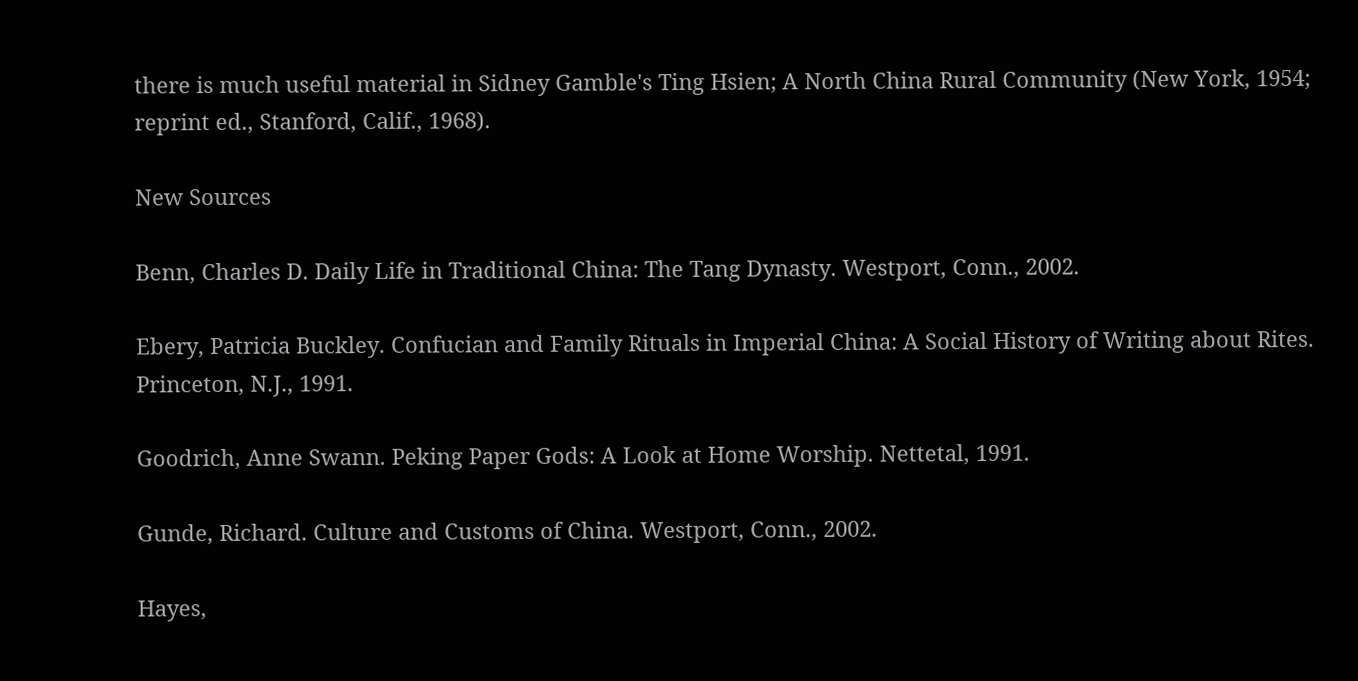there is much useful material in Sidney Gamble's Ting Hsien; A North China Rural Community (New York, 1954; reprint ed., Stanford, Calif., 1968).

New Sources

Benn, Charles D. Daily Life in Traditional China: The Tang Dynasty. Westport, Conn., 2002.

Ebery, Patricia Buckley. Confucian and Family Rituals in Imperial China: A Social History of Writing about Rites. Princeton, N.J., 1991.

Goodrich, Anne Swann. Peking Paper Gods: A Look at Home Worship. Nettetal, 1991.

Gunde, Richard. Culture and Customs of China. Westport, Conn., 2002.

Hayes,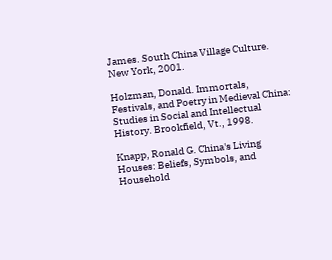James. South China Village Culture. New York, 2001.

Holzman, Donald. Immortals, Festivals, and Poetry in Medieval China: Studies in Social and Intellectual History. Brookfield, Vt., 1998.

Knapp, Ronald G. China's Living Houses: Beliefs, Symbols, and Household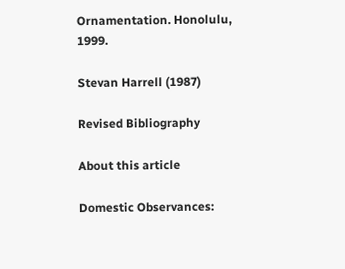Ornamentation. Honolulu, 1999.

Stevan Harrell (1987)

Revised Bibliography

About this article

Domestic Observances: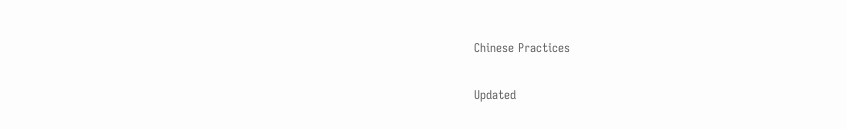Chinese Practices

Updated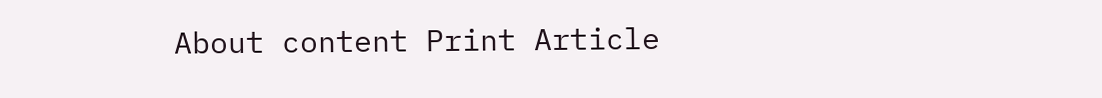About content Print Article